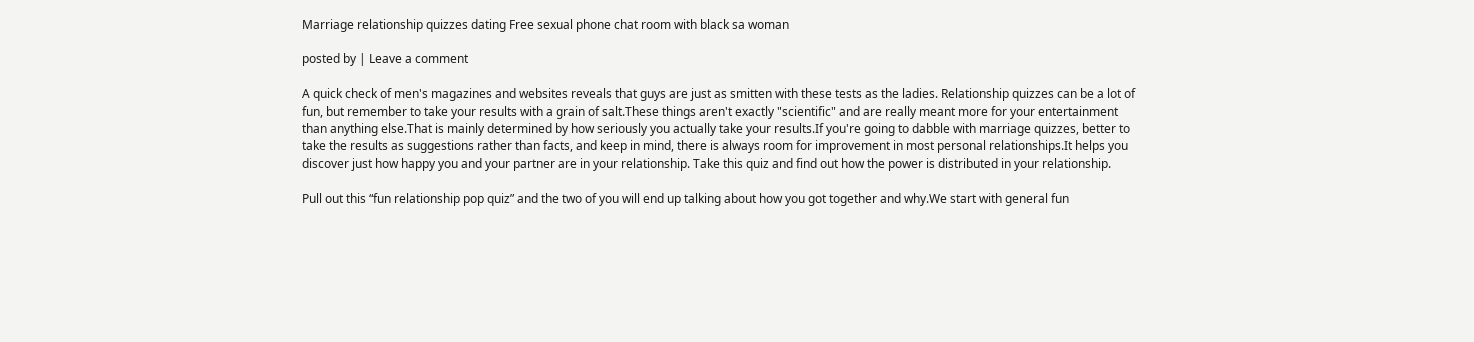Marriage relationship quizzes dating Free sexual phone chat room with black sa woman

posted by | Leave a comment

A quick check of men's magazines and websites reveals that guys are just as smitten with these tests as the ladies. Relationship quizzes can be a lot of fun, but remember to take your results with a grain of salt.These things aren't exactly "scientific" and are really meant more for your entertainment than anything else.That is mainly determined by how seriously you actually take your results.If you're going to dabble with marriage quizzes, better to take the results as suggestions rather than facts, and keep in mind, there is always room for improvement in most personal relationships.It helps you discover just how happy you and your partner are in your relationship. Take this quiz and find out how the power is distributed in your relationship.

Pull out this “fun relationship pop quiz” and the two of you will end up talking about how you got together and why.We start with general fun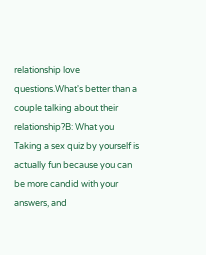relationship love questions.What's better than a couple talking about their relationship?B: What you Taking a sex quiz by yourself is actually fun because you can be more candid with your answers, and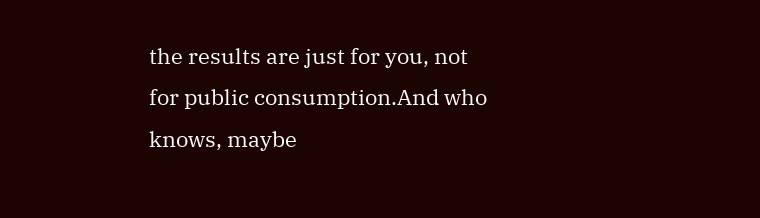the results are just for you, not for public consumption.And who knows, maybe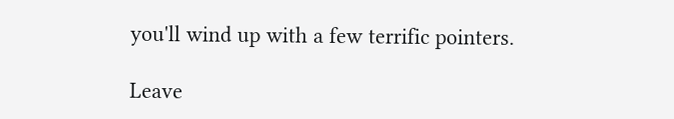you'll wind up with a few terrific pointers.

Leave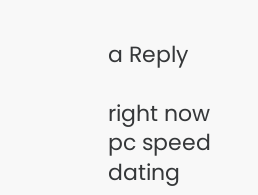a Reply

right now pc speed dating